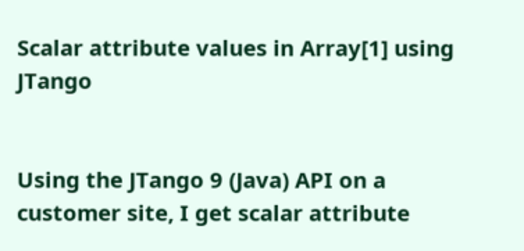Scalar attribute values in Array[1] using JTango


Using the JTango 9 (Java) API on a customer site, I get scalar attribute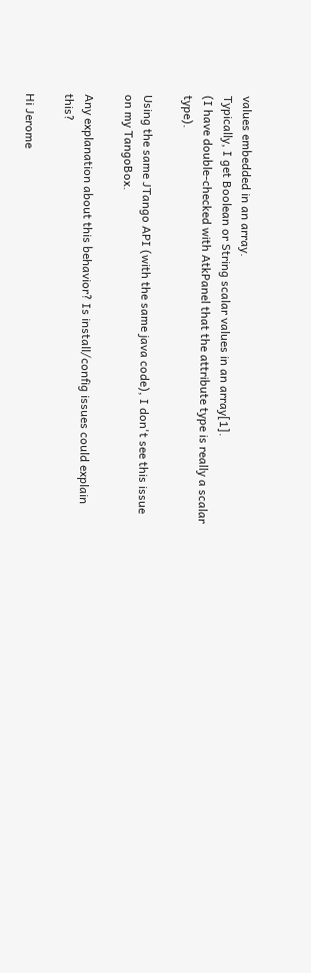values embedded in an array.
Typically, I get Boolean or String scalar values in an array[1].
(I have double-checked with AtkPanel that the attribute type is really a scalar type).

Using the same JTango API (with the same java code), I don't see this issue on my TangoBox.

Any explanation about this behavior? Is install/config issues could explain this?

Hi Jerome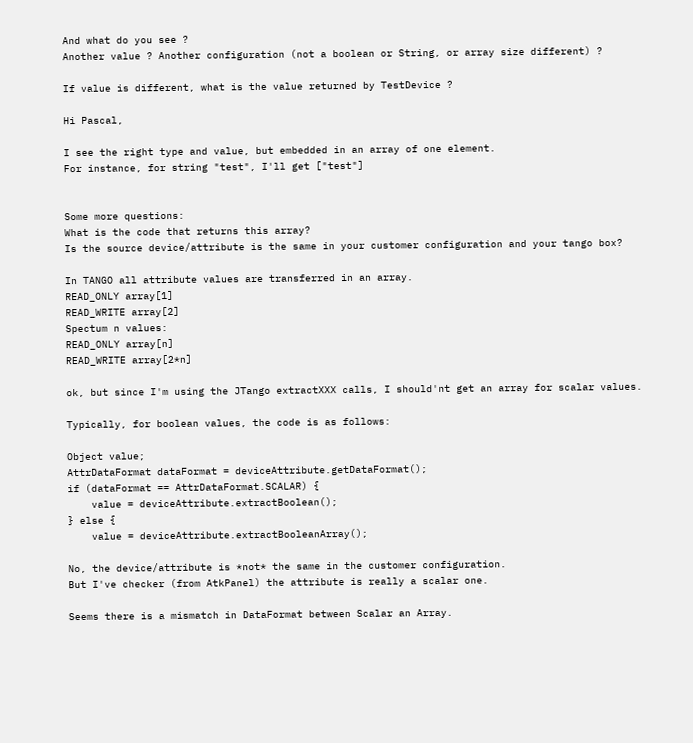And what do you see ?
Another value ? Another configuration (not a boolean or String, or array size different) ?

If value is different, what is the value returned by TestDevice ?

Hi Pascal,

I see the right type and value, but embedded in an array of one element.
For instance, for string "test", I'll get ["test"]


Some more questions:
What is the code that returns this array?
Is the source device/attribute is the same in your customer configuration and your tango box?

In TANGO all attribute values are transferred in an array.
READ_ONLY array[1]
READ_WRITE array[2]
Spectum n values:
READ_ONLY array[n]
READ_WRITE array[2*n]

ok, but since I'm using the JTango extractXXX calls, I should'nt get an array for scalar values.

Typically, for boolean values, the code is as follows:

Object value;
AttrDataFormat dataFormat = deviceAttribute.getDataFormat();
if (dataFormat == AttrDataFormat.SCALAR) {
    value = deviceAttribute.extractBoolean();
} else {
    value = deviceAttribute.extractBooleanArray();

No, the device/attribute is *not* the same in the customer configuration.
But I've checker (from AtkPanel) the attribute is really a scalar one.

Seems there is a mismatch in DataFormat between Scalar an Array.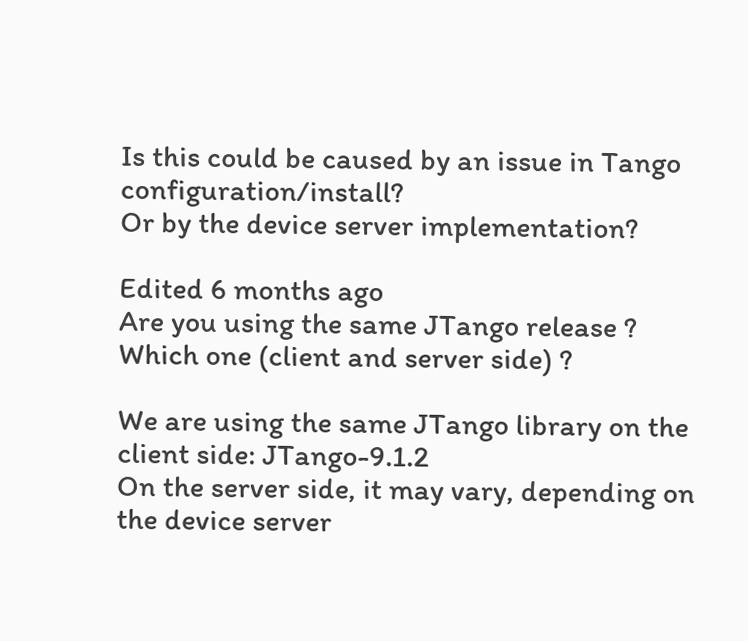Is this could be caused by an issue in Tango configuration/install?
Or by the device server implementation?

Edited 6 months ago
Are you using the same JTango release ?
Which one (client and server side) ?

We are using the same JTango library on the client side: JTango-9.1.2
On the server side, it may vary, depending on the device server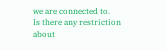we are connected to.
Is there any restriction about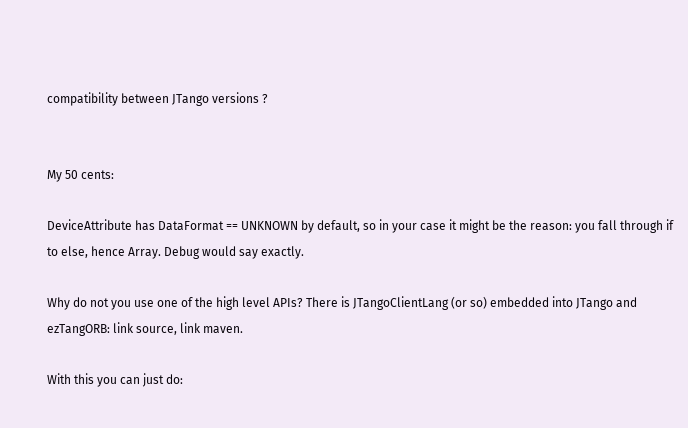compatibility between JTango versions ?


My 50 cents:

DeviceAttribute has DataFormat == UNKNOWN by default, so in your case it might be the reason: you fall through if to else, hence Array. Debug would say exactly.

Why do not you use one of the high level APIs? There is JTangoClientLang (or so) embedded into JTango and ezTangORB: link source, link maven.

With this you can just do: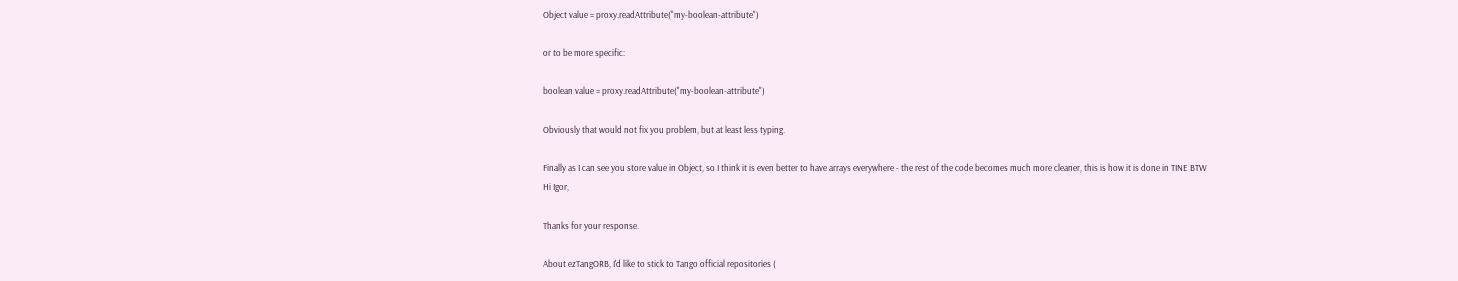Object value = proxy.readAttribute("my-boolean-attribute")

or to be more specific:

boolean value = proxy.readAttribute("my-boolean-attribute")

Obviously that would not fix you problem, but at least less typing.

Finally as I can see you store value in Object, so I think it is even better to have arrays everywhere - the rest of the code becomes much more cleaner, this is how it is done in TINE BTW
Hi Igor,

Thanks for your response.

About ezTangORB, I'd like to stick to Tango official repositories (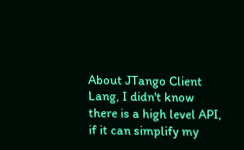About JTango Client Lang, I didn't know there is a high level API, if it can simplify my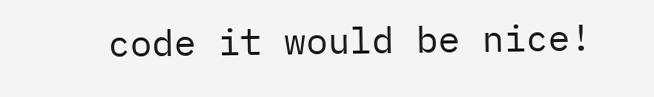code it would be nice!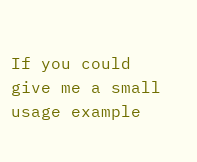If you could give me a small usage example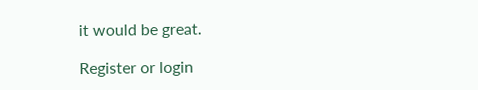it would be great.

Register or login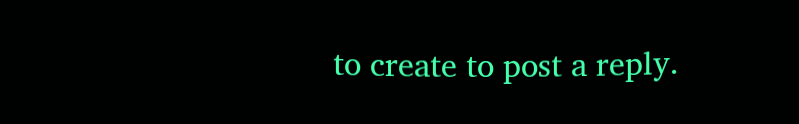to create to post a reply.